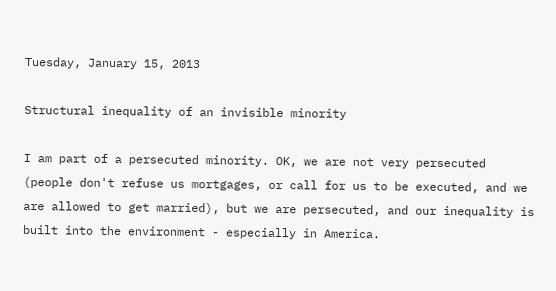Tuesday, January 15, 2013

Structural inequality of an invisible minority

I am part of a persecuted minority. OK, we are not very persecuted (people don't refuse us mortgages, or call for us to be executed, and we are allowed to get married), but we are persecuted, and our inequality is built into the environment - especially in America.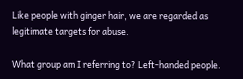Like people with ginger hair, we are regarded as legitimate targets for abuse.

What group am I referring to? Left-handed people.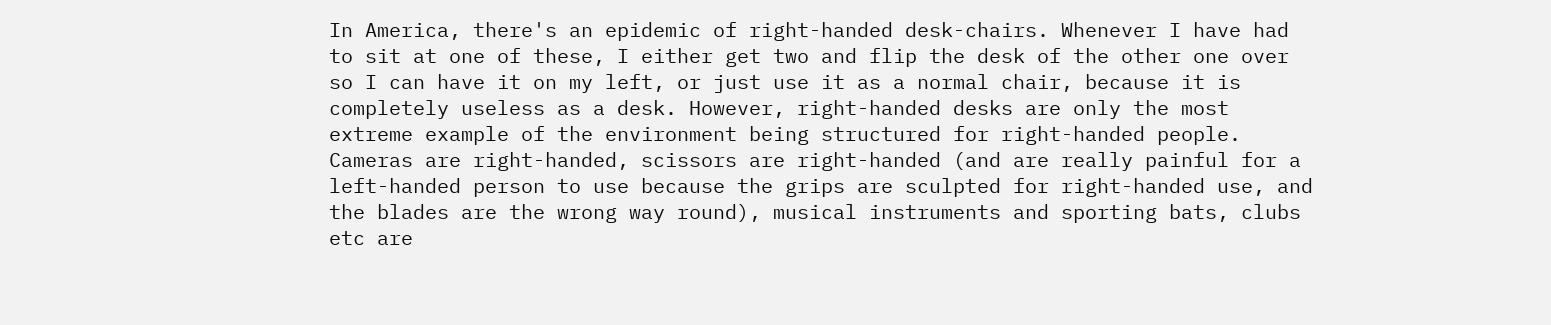In America, there's an epidemic of right-handed desk-chairs. Whenever I have had to sit at one of these, I either get two and flip the desk of the other one over so I can have it on my left, or just use it as a normal chair, because it is completely useless as a desk. However, right-handed desks are only the most extreme example of the environment being structured for right-handed people. Cameras are right-handed, scissors are right-handed (and are really painful for a left-handed person to use because the grips are sculpted for right-handed use, and the blades are the wrong way round), musical instruments and sporting bats, clubs etc are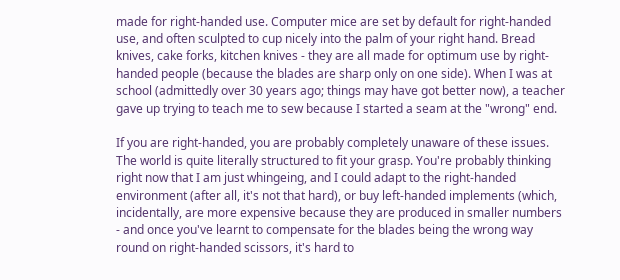made for right-handed use. Computer mice are set by default for right-handed use, and often sculpted to cup nicely into the palm of your right hand. Bread knives, cake forks, kitchen knives - they are all made for optimum use by right-handed people (because the blades are sharp only on one side). When I was at school (admittedly over 30 years ago; things may have got better now), a teacher gave up trying to teach me to sew because I started a seam at the "wrong" end.

If you are right-handed, you are probably completely unaware of these issues. The world is quite literally structured to fit your grasp. You're probably thinking right now that I am just whingeing, and I could adapt to the right-handed environment (after all, it's not that hard), or buy left-handed implements (which, incidentally, are more expensive because they are produced in smaller numbers - and once you've learnt to compensate for the blades being the wrong way round on right-handed scissors, it's hard to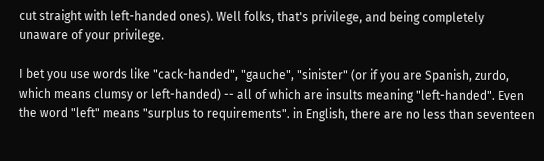cut straight with left-handed ones). Well folks, that's privilege, and being completely unaware of your privilege.

I bet you use words like "cack-handed", "gauche", "sinister" (or if you are Spanish, zurdo, which means clumsy or left-handed) -- all of which are insults meaning "left-handed". Even the word "left" means "surplus to requirements". in English, there are no less than seventeen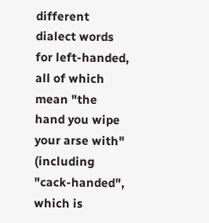different dialect words for left-handed, all of which mean "the hand you wipe your arse with" (including "cack-handed", which is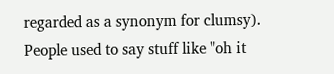regarded as a synonym for clumsy). People used to say stuff like "oh it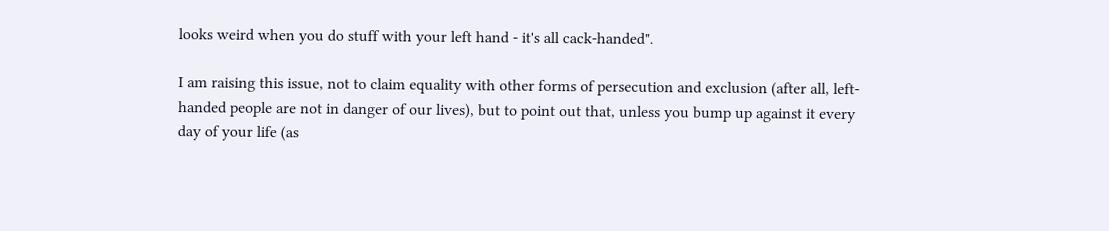looks weird when you do stuff with your left hand - it's all cack-handed".

I am raising this issue, not to claim equality with other forms of persecution and exclusion (after all, left-handed people are not in danger of our lives), but to point out that, unless you bump up against it every day of your life (as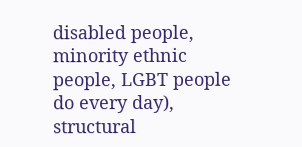disabled people, minority ethnic people, LGBT people do every day), structural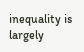inequality is largely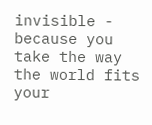invisible - because you take the way the world fits your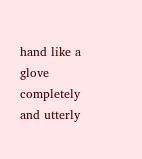hand like a glove completely and utterly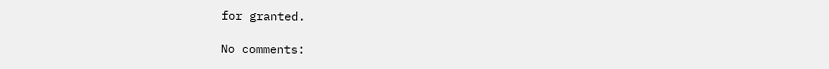for granted.

No comments: